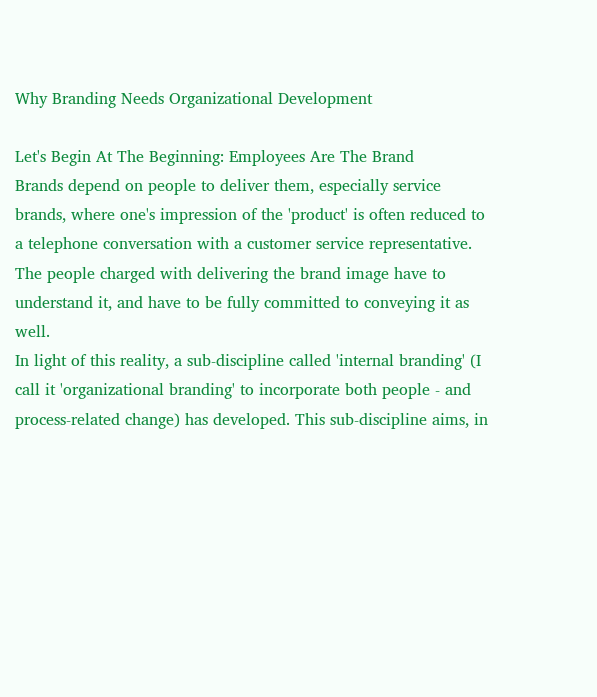Why Branding Needs Organizational Development

Let's Begin At The Beginning: Employees Are The Brand
Brands depend on people to deliver them, especially service brands, where one's impression of the 'product' is often reduced to a telephone conversation with a customer service representative. The people charged with delivering the brand image have to understand it, and have to be fully committed to conveying it as well.
In light of this reality, a sub-discipline called 'internal branding' (I call it 'organizational branding' to incorporate both people - and process-related change) has developed. This sub-discipline aims, in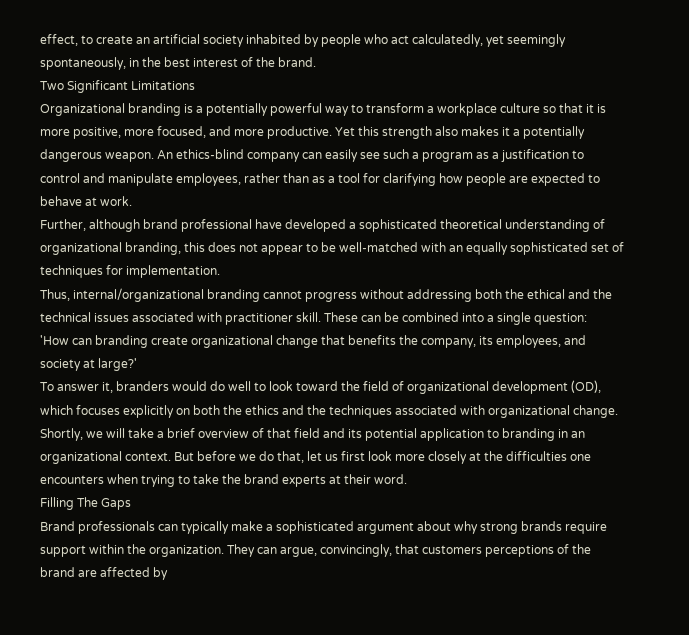effect, to create an artificial society inhabited by people who act calculatedly, yet seemingly spontaneously, in the best interest of the brand.
Two Significant Limitations
Organizational branding is a potentially powerful way to transform a workplace culture so that it is more positive, more focused, and more productive. Yet this strength also makes it a potentially dangerous weapon. An ethics-blind company can easily see such a program as a justification to control and manipulate employees, rather than as a tool for clarifying how people are expected to behave at work.
Further, although brand professional have developed a sophisticated theoretical understanding of organizational branding, this does not appear to be well-matched with an equally sophisticated set of techniques for implementation.
Thus, internal/organizational branding cannot progress without addressing both the ethical and the technical issues associated with practitioner skill. These can be combined into a single question:
'How can branding create organizational change that benefits the company, its employees, and society at large?'
To answer it, branders would do well to look toward the field of organizational development (OD), which focuses explicitly on both the ethics and the techniques associated with organizational change. Shortly, we will take a brief overview of that field and its potential application to branding in an organizational context. But before we do that, let us first look more closely at the difficulties one encounters when trying to take the brand experts at their word.
Filling The Gaps
Brand professionals can typically make a sophisticated argument about why strong brands require support within the organization. They can argue, convincingly, that customers perceptions of the brand are affected by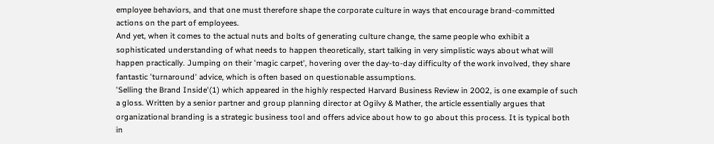employee behaviors, and that one must therefore shape the corporate culture in ways that encourage brand-committed actions on the part of employees.
And yet, when it comes to the actual nuts and bolts of generating culture change, the same people who exhibit a sophisticated understanding of what needs to happen theoretically, start talking in very simplistic ways about what will happen practically. Jumping on their 'magic carpet', hovering over the day-to-day difficulty of the work involved, they share fantastic 'turnaround' advice, which is often based on questionable assumptions.
'Selling the Brand Inside'(1) which appeared in the highly respected Harvard Business Review in 2002, is one example of such a gloss. Written by a senior partner and group planning director at Ogilvy & Mather, the article essentially argues that organizational branding is a strategic business tool and offers advice about how to go about this process. It is typical both in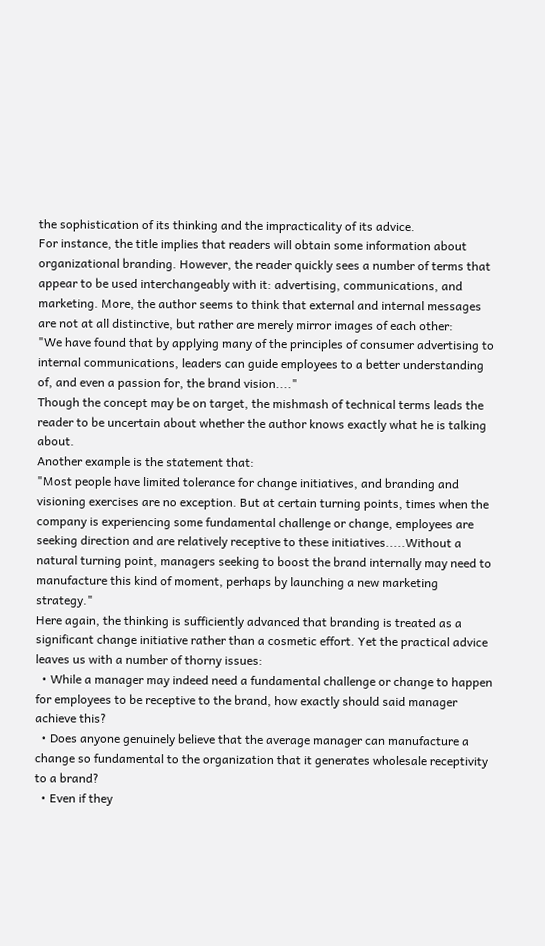the sophistication of its thinking and the impracticality of its advice.
For instance, the title implies that readers will obtain some information about organizational branding. However, the reader quickly sees a number of terms that appear to be used interchangeably with it: advertising, communications, and marketing. More, the author seems to think that external and internal messages are not at all distinctive, but rather are merely mirror images of each other:
"We have found that by applying many of the principles of consumer advertising to internal communications, leaders can guide employees to a better understanding of, and even a passion for, the brand vision...."
Though the concept may be on target, the mishmash of technical terms leads the reader to be uncertain about whether the author knows exactly what he is talking about.
Another example is the statement that:
"Most people have limited tolerance for change initiatives, and branding and visioning exercises are no exception. But at certain turning points, times when the company is experiencing some fundamental challenge or change, employees are seeking direction and are relatively receptive to these initiatives.....Without a natural turning point, managers seeking to boost the brand internally may need to manufacture this kind of moment, perhaps by launching a new marketing strategy."
Here again, the thinking is sufficiently advanced that branding is treated as a significant change initiative rather than a cosmetic effort. Yet the practical advice leaves us with a number of thorny issues:
  • While a manager may indeed need a fundamental challenge or change to happen for employees to be receptive to the brand, how exactly should said manager achieve this?
  • Does anyone genuinely believe that the average manager can manufacture a change so fundamental to the organization that it generates wholesale receptivity to a brand?
  • Even if they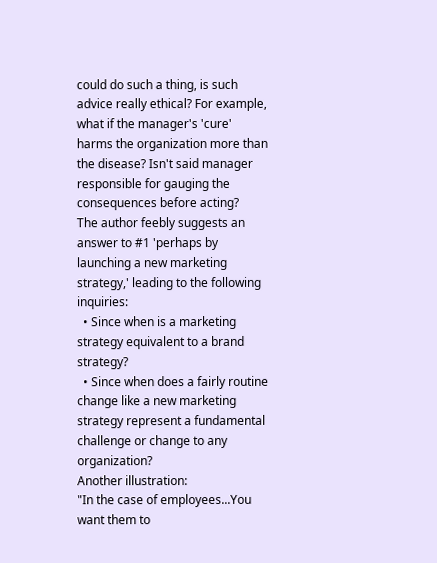could do such a thing, is such advice really ethical? For example, what if the manager's 'cure' harms the organization more than the disease? Isn't said manager responsible for gauging the consequences before acting?
The author feebly suggests an answer to #1 'perhaps by launching a new marketing strategy,' leading to the following inquiries:
  • Since when is a marketing strategy equivalent to a brand strategy?
  • Since when does a fairly routine change like a new marketing strategy represent a fundamental challenge or change to any organization?
Another illustration:
"In the case of employees...You want them to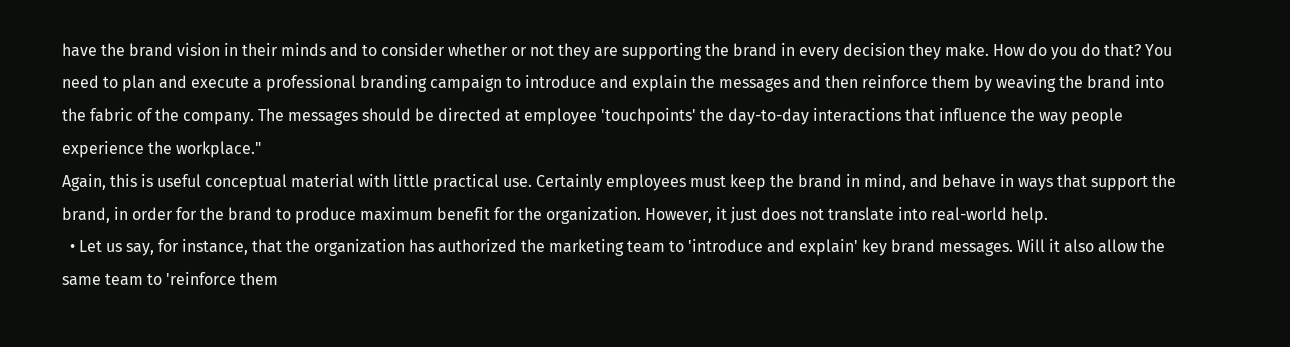have the brand vision in their minds and to consider whether or not they are supporting the brand in every decision they make. How do you do that? You need to plan and execute a professional branding campaign to introduce and explain the messages and then reinforce them by weaving the brand into the fabric of the company. The messages should be directed at employee 'touchpoints' the day-to-day interactions that influence the way people experience the workplace."
Again, this is useful conceptual material with little practical use. Certainly employees must keep the brand in mind, and behave in ways that support the brand, in order for the brand to produce maximum benefit for the organization. However, it just does not translate into real-world help.
  • Let us say, for instance, that the organization has authorized the marketing team to 'introduce and explain' key brand messages. Will it also allow the same team to 'reinforce them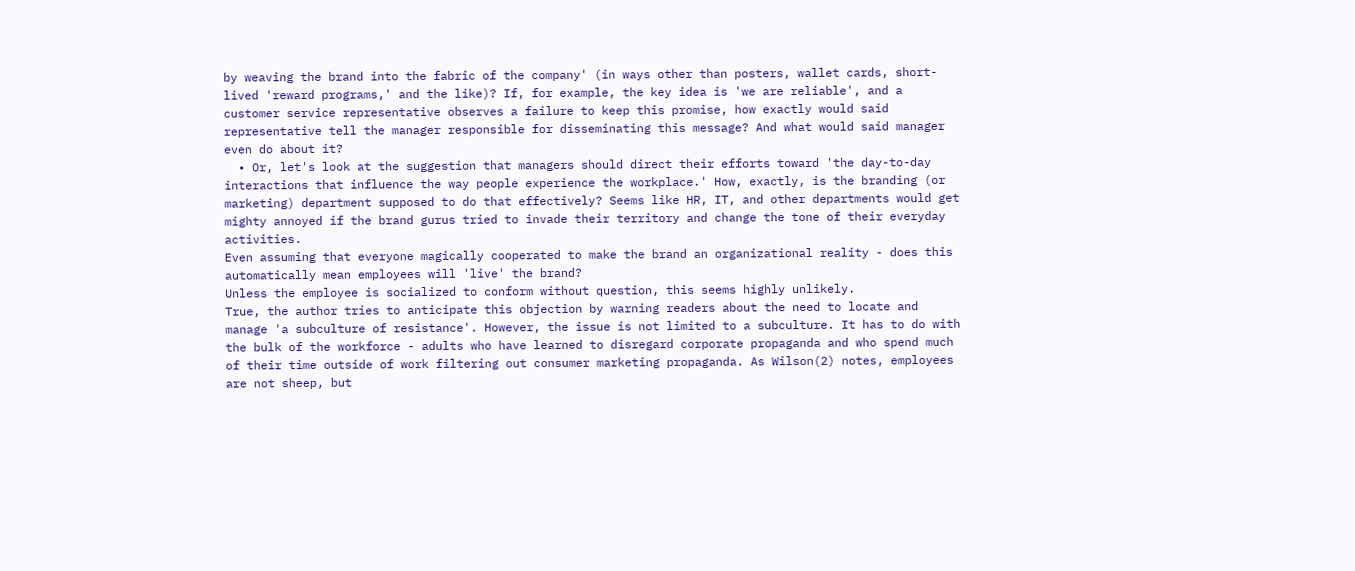by weaving the brand into the fabric of the company' (in ways other than posters, wallet cards, short-lived 'reward programs,' and the like)? If, for example, the key idea is 'we are reliable', and a customer service representative observes a failure to keep this promise, how exactly would said representative tell the manager responsible for disseminating this message? And what would said manager even do about it?
  • Or, let's look at the suggestion that managers should direct their efforts toward 'the day-to-day interactions that influence the way people experience the workplace.' How, exactly, is the branding (or marketing) department supposed to do that effectively? Seems like HR, IT, and other departments would get mighty annoyed if the brand gurus tried to invade their territory and change the tone of their everyday activities.
Even assuming that everyone magically cooperated to make the brand an organizational reality - does this automatically mean employees will 'live' the brand?
Unless the employee is socialized to conform without question, this seems highly unlikely.
True, the author tries to anticipate this objection by warning readers about the need to locate and manage 'a subculture of resistance'. However, the issue is not limited to a subculture. It has to do with the bulk of the workforce - adults who have learned to disregard corporate propaganda and who spend much of their time outside of work filtering out consumer marketing propaganda. As Wilson(2) notes, employees are not sheep, but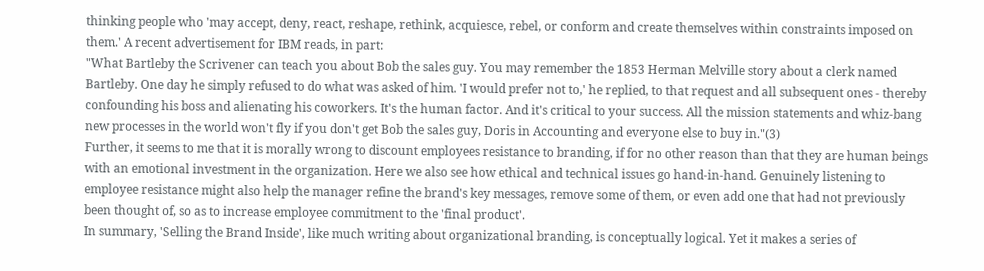thinking people who 'may accept, deny, react, reshape, rethink, acquiesce, rebel, or conform and create themselves within constraints imposed on them.' A recent advertisement for IBM reads, in part:
"What Bartleby the Scrivener can teach you about Bob the sales guy. You may remember the 1853 Herman Melville story about a clerk named Bartleby. One day he simply refused to do what was asked of him. 'I would prefer not to,' he replied, to that request and all subsequent ones - thereby confounding his boss and alienating his coworkers. It's the human factor. And it's critical to your success. All the mission statements and whiz-bang new processes in the world won't fly if you don't get Bob the sales guy, Doris in Accounting and everyone else to buy in."(3)
Further, it seems to me that it is morally wrong to discount employees resistance to branding, if for no other reason than that they are human beings with an emotional investment in the organization. Here we also see how ethical and technical issues go hand-in-hand. Genuinely listening to employee resistance might also help the manager refine the brand's key messages, remove some of them, or even add one that had not previously been thought of, so as to increase employee commitment to the 'final product'.
In summary, 'Selling the Brand Inside', like much writing about organizational branding, is conceptually logical. Yet it makes a series of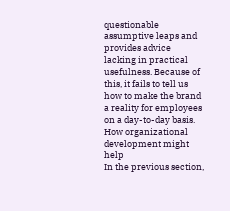questionable assumptive leaps and provides advice lacking in practical usefulness. Because of this, it fails to tell us how to make the brand a reality for employees on a day-to-day basis.
How organizational development might help
In the previous section,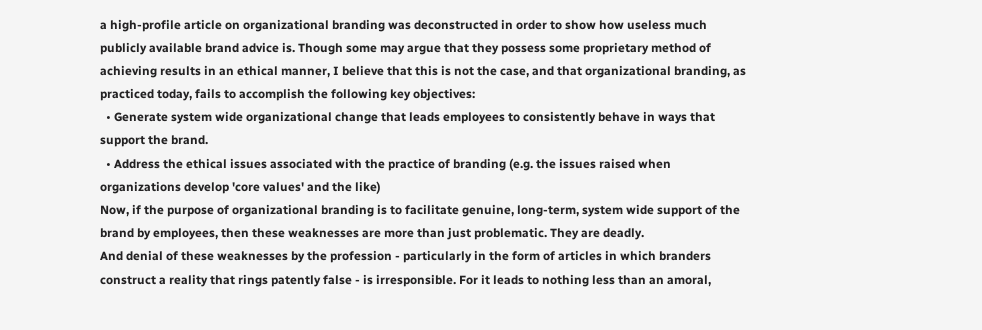a high-profile article on organizational branding was deconstructed in order to show how useless much publicly available brand advice is. Though some may argue that they possess some proprietary method of achieving results in an ethical manner, I believe that this is not the case, and that organizational branding, as practiced today, fails to accomplish the following key objectives:
  • Generate system wide organizational change that leads employees to consistently behave in ways that support the brand.
  • Address the ethical issues associated with the practice of branding (e.g. the issues raised when organizations develop 'core values' and the like)
Now, if the purpose of organizational branding is to facilitate genuine, long-term, system wide support of the brand by employees, then these weaknesses are more than just problematic. They are deadly.
And denial of these weaknesses by the profession - particularly in the form of articles in which branders construct a reality that rings patently false - is irresponsible. For it leads to nothing less than an amoral,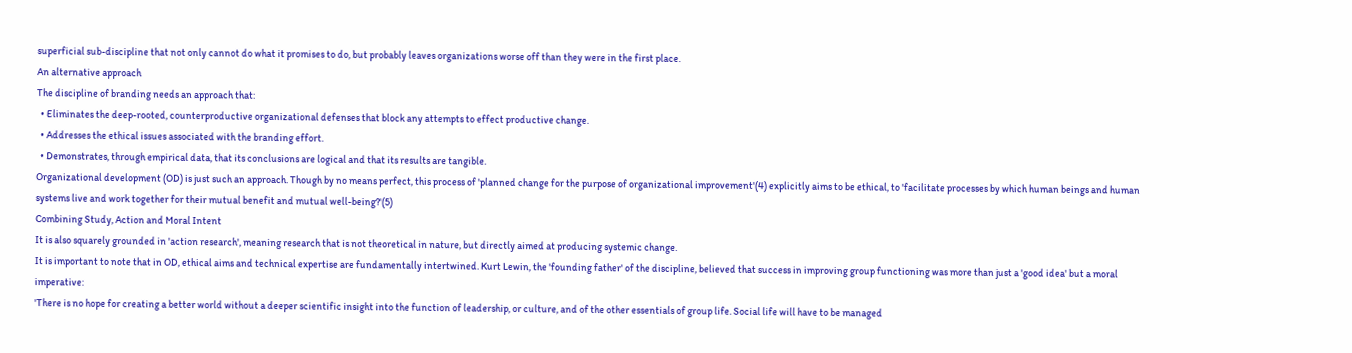superficial sub-discipline that not only cannot do what it promises to do, but probably leaves organizations worse off than they were in the first place.
An alternative approach
The discipline of branding needs an approach that:
  • Eliminates the deep-rooted, counterproductive organizational defenses that block any attempts to effect productive change.
  • Addresses the ethical issues associated with the branding effort.
  • Demonstrates, through empirical data, that its conclusions are logical and that its results are tangible.
Organizational development (OD) is just such an approach. Though by no means perfect, this process of 'planned change for the purpose of organizational improvement'(4) explicitly aims to be ethical, to 'facilitate processes by which human beings and human systems live and work together for their mutual benefit and mutual well-being?'(5)
Combining Study, Action and Moral Intent
It is also squarely grounded in 'action research', meaning research that is not theoretical in nature, but directly aimed at producing systemic change.
It is important to note that in OD, ethical aims and technical expertise are fundamentally intertwined. Kurt Lewin, the 'founding father' of the discipline, believed that success in improving group functioning was more than just a 'good idea' but a moral imperative:
'There is no hope for creating a better world without a deeper scientific insight into the function of leadership, or culture, and of the other essentials of group life. Social life will have to be managed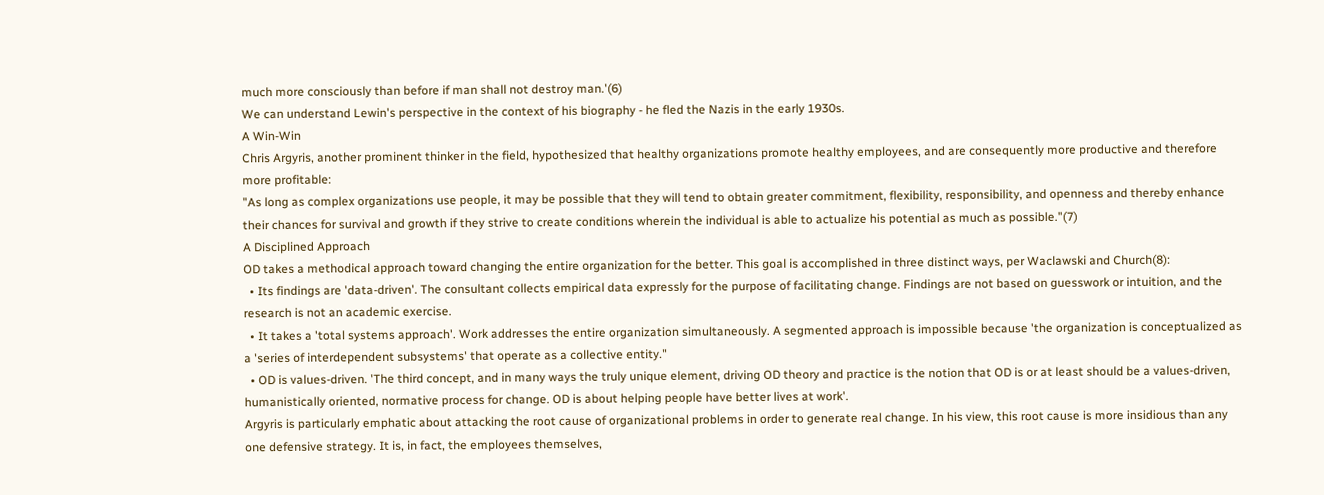much more consciously than before if man shall not destroy man.'(6)
We can understand Lewin's perspective in the context of his biography - he fled the Nazis in the early 1930s.
A Win-Win
Chris Argyris, another prominent thinker in the field, hypothesized that healthy organizations promote healthy employees, and are consequently more productive and therefore more profitable:
"As long as complex organizations use people, it may be possible that they will tend to obtain greater commitment, flexibility, responsibility, and openness and thereby enhance their chances for survival and growth if they strive to create conditions wherein the individual is able to actualize his potential as much as possible."(7)
A Disciplined Approach
OD takes a methodical approach toward changing the entire organization for the better. This goal is accomplished in three distinct ways, per Waclawski and Church(8):
  • Its findings are 'data-driven'. The consultant collects empirical data expressly for the purpose of facilitating change. Findings are not based on guesswork or intuition, and the research is not an academic exercise.
  • It takes a 'total systems approach'. Work addresses the entire organization simultaneously. A segmented approach is impossible because 'the organization is conceptualized as a 'series of interdependent subsystems' that operate as a collective entity."
  • OD is values-driven. 'The third concept, and in many ways the truly unique element, driving OD theory and practice is the notion that OD is or at least should be a values-driven, humanistically oriented, normative process for change. OD is about helping people have better lives at work'.
Argyris is particularly emphatic about attacking the root cause of organizational problems in order to generate real change. In his view, this root cause is more insidious than any one defensive strategy. It is, in fact, the employees themselves,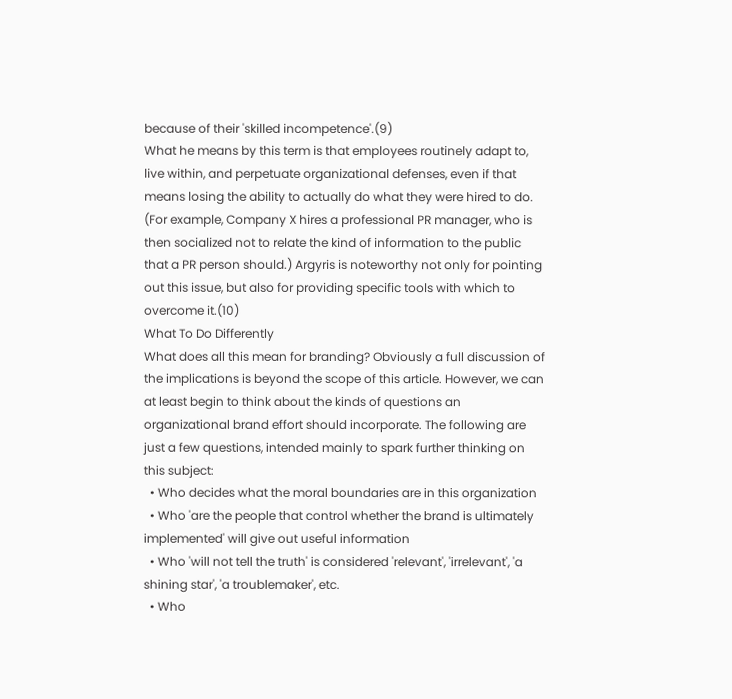because of their 'skilled incompetence'.(9)
What he means by this term is that employees routinely adapt to, live within, and perpetuate organizational defenses, even if that means losing the ability to actually do what they were hired to do. (For example, Company X hires a professional PR manager, who is then socialized not to relate the kind of information to the public that a PR person should.) Argyris is noteworthy not only for pointing out this issue, but also for providing specific tools with which to overcome it.(10)
What To Do Differently
What does all this mean for branding? Obviously a full discussion of the implications is beyond the scope of this article. However, we can at least begin to think about the kinds of questions an organizational brand effort should incorporate. The following are just a few questions, intended mainly to spark further thinking on this subject:
  • Who decides what the moral boundaries are in this organization
  • Who 'are the people that control whether the brand is ultimately implemented' will give out useful information
  • Who 'will not tell the truth' is considered 'relevant', 'irrelevant', 'a shining star', 'a troublemaker', etc.
  • Who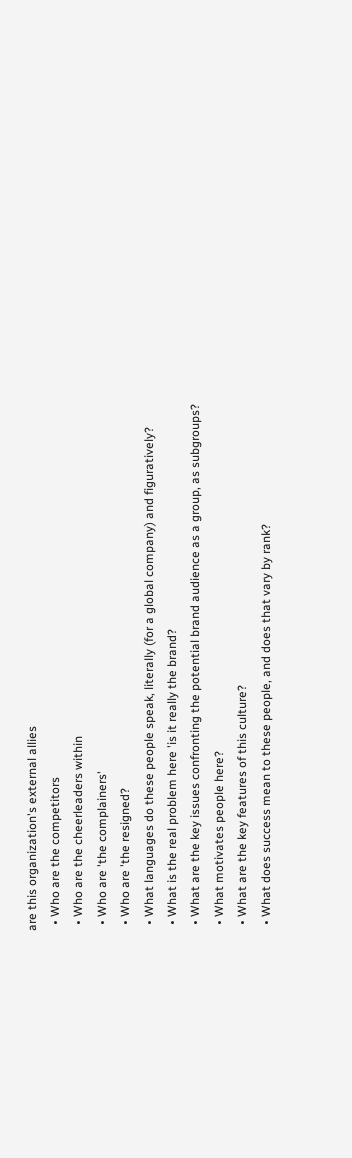are this organization's external allies
  • Who are the competitors
  • Who are the cheerleaders within
  • Who are 'the complainers'
  • Who are 'the resigned?
  • What languages do these people speak, literally (for a global company) and figuratively?
  • What is the real problem here 'is it really the brand?
  • What are the key issues confronting the potential brand audience as a group, as subgroups?
  • What motivates people here?
  • What are the key features of this culture?
  • What does success mean to these people, and does that vary by rank?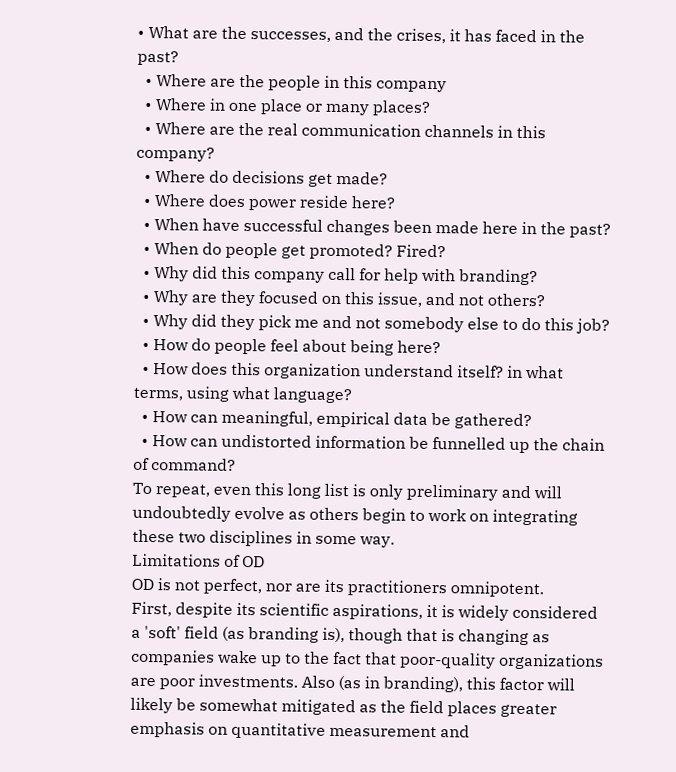• What are the successes, and the crises, it has faced in the past?
  • Where are the people in this company
  • Where in one place or many places?
  • Where are the real communication channels in this company?
  • Where do decisions get made?
  • Where does power reside here?
  • When have successful changes been made here in the past?
  • When do people get promoted? Fired?
  • Why did this company call for help with branding?
  • Why are they focused on this issue, and not others?
  • Why did they pick me and not somebody else to do this job?
  • How do people feel about being here?
  • How does this organization understand itself? in what terms, using what language?
  • How can meaningful, empirical data be gathered?
  • How can undistorted information be funnelled up the chain of command?
To repeat, even this long list is only preliminary and will undoubtedly evolve as others begin to work on integrating these two disciplines in some way.
Limitations of OD
OD is not perfect, nor are its practitioners omnipotent.
First, despite its scientific aspirations, it is widely considered a 'soft' field (as branding is), though that is changing as companies wake up to the fact that poor-quality organizations are poor investments. Also (as in branding), this factor will likely be somewhat mitigated as the field places greater emphasis on quantitative measurement and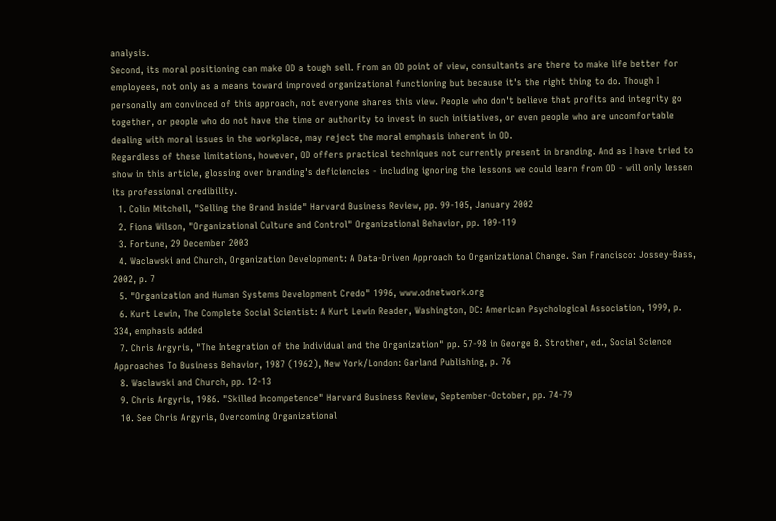analysis.
Second, its moral positioning can make OD a tough sell. From an OD point of view, consultants are there to make life better for employees, not only as a means toward improved organizational functioning but because it's the right thing to do. Though I personally am convinced of this approach, not everyone shares this view. People who don't believe that profits and integrity go together, or people who do not have the time or authority to invest in such initiatives, or even people who are uncomfortable dealing with moral issues in the workplace, may reject the moral emphasis inherent in OD.
Regardless of these limitations, however, OD offers practical techniques not currently present in branding. And as I have tried to show in this article, glossing over branding's deficiencies - including ignoring the lessons we could learn from OD - will only lessen its professional credibility.
  1. Colin Mitchell, "Selling the Brand Inside" Harvard Business Review, pp. 99-105, January 2002
  2. Fiona Wilson, "Organizational Culture and Control" Organizational Behavior, pp. 109-119
  3. Fortune, 29 December 2003
  4. Waclawski and Church, Organization Development: A Data-Driven Approach to Organizational Change. San Francisco: Jossey-Bass, 2002, p. 7
  5. "Organization and Human Systems Development Credo" 1996, www.odnetwork.org
  6. Kurt Lewin, The Complete Social Scientist: A Kurt Lewin Reader, Washington, DC: American Psychological Association, 1999, p. 334, emphasis added
  7. Chris Argyris, "The Integration of the Individual and the Organization" pp. 57-98 in George B. Strother, ed., Social Science Approaches To Business Behavior, 1987 (1962), New York/London: Garland Publishing, p. 76
  8. Waclawski and Church, pp. 12-13
  9. Chris Argyris, 1986. "Skilled Incompetence" Harvard Business Review, September-October, pp. 74-79
  10. See Chris Argyris, Overcoming Organizational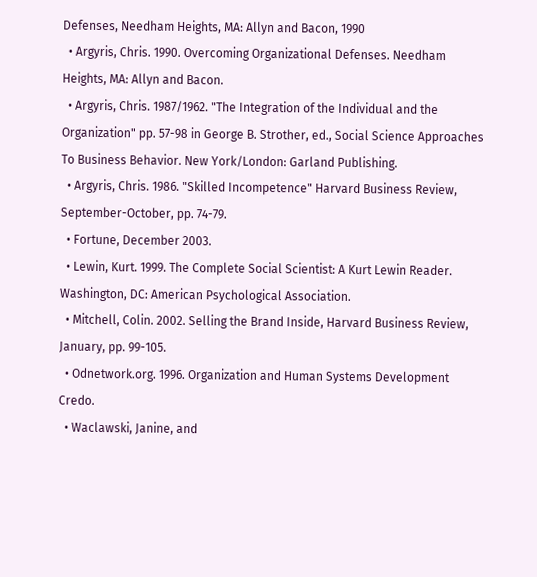Defenses, Needham Heights, MA: Allyn and Bacon, 1990
  • Argyris, Chris. 1990. Overcoming Organizational Defenses. Needham Heights, MA: Allyn and Bacon.
  • Argyris, Chris. 1987/1962. "The Integration of the Individual and the Organization" pp. 57-98 in George B. Strother, ed., Social Science Approaches To Business Behavior. New York/London: Garland Publishing.
  • Argyris, Chris. 1986. "Skilled Incompetence" Harvard Business Review, September-October, pp. 74-79.
  • Fortune, December 2003.
  • Lewin, Kurt. 1999. The Complete Social Scientist: A Kurt Lewin Reader. Washington, DC: American Psychological Association.
  • Mitchell, Colin. 2002. Selling the Brand Inside, Harvard Business Review, January, pp. 99-105.
  • Odnetwork.org. 1996. Organization and Human Systems Development Credo.
  • Waclawski, Janine, and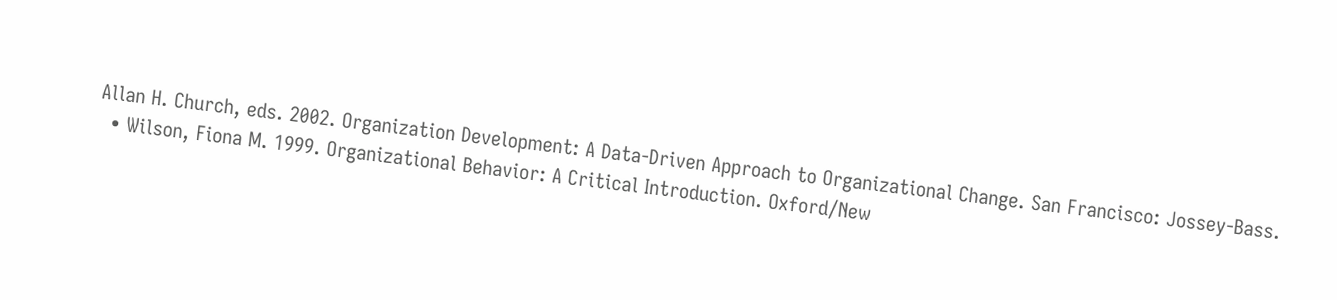Allan H. Church, eds. 2002. Organization Development: A Data-Driven Approach to Organizational Change. San Francisco: Jossey-Bass.
  • Wilson, Fiona M. 1999. Organizational Behavior: A Critical Introduction. Oxford/New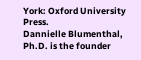York: Oxford University Press.
Dannielle Blumenthal, Ph.D. is the founder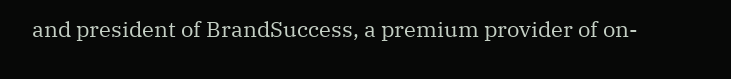and president of BrandSuccess, a premium provider of on-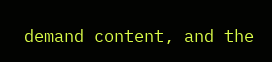demand content, and the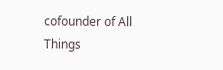cofounder of All Things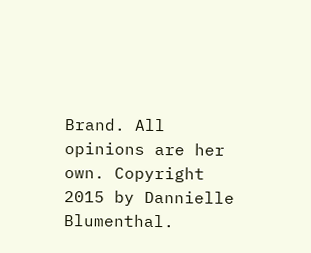Brand. All opinions are her own. Copyright 2015 by Dannielle Blumenthal.